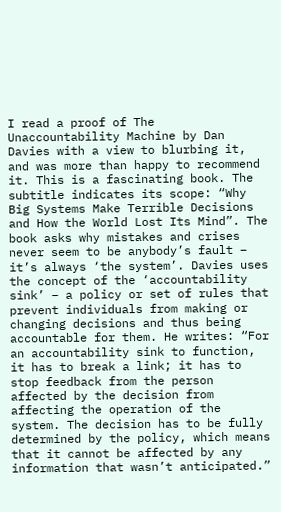I read a proof of The Unaccountability Machine by Dan Davies with a view to blurbing it, and was more than happy to recommend it. This is a fascinating book. The subtitle indicates its scope: “Why Big Systems Make Terrible Decisions and How the World Lost Its Mind”. The book asks why mistakes and crises never seem to be anybody’s fault – it’s always ‘the system’. Davies uses the concept of the ‘accountability sink’ – a policy or set of rules that prevent individuals from making or changing decisions and thus being accountable for them. He writes: “For an accountability sink to function, it has to break a link; it has to stop feedback from the person affected by the decision from affecting the operation of the system. The decision has to be fully determined by the policy, which means that it cannot be affected by any information that wasn’t anticipated.”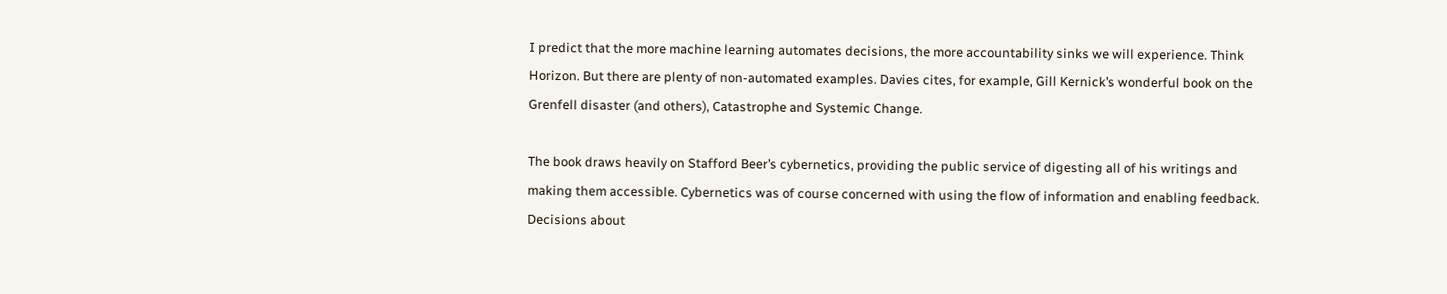I predict that the more machine learning automates decisions, the more accountability sinks we will experience. Think Horizon. But there are plenty of non-automated examples. Davies cites, for example, Gill Kernick’s wonderful book on the Grenfell disaster (and others), Catastrophe and Systemic Change.

The book draws heavily on Stafford Beer’s cybernetics, providing the public service of digesting all of his writings and making them accessible. Cybernetics was of course concerned with using the flow of information and enabling feedback. Decisions about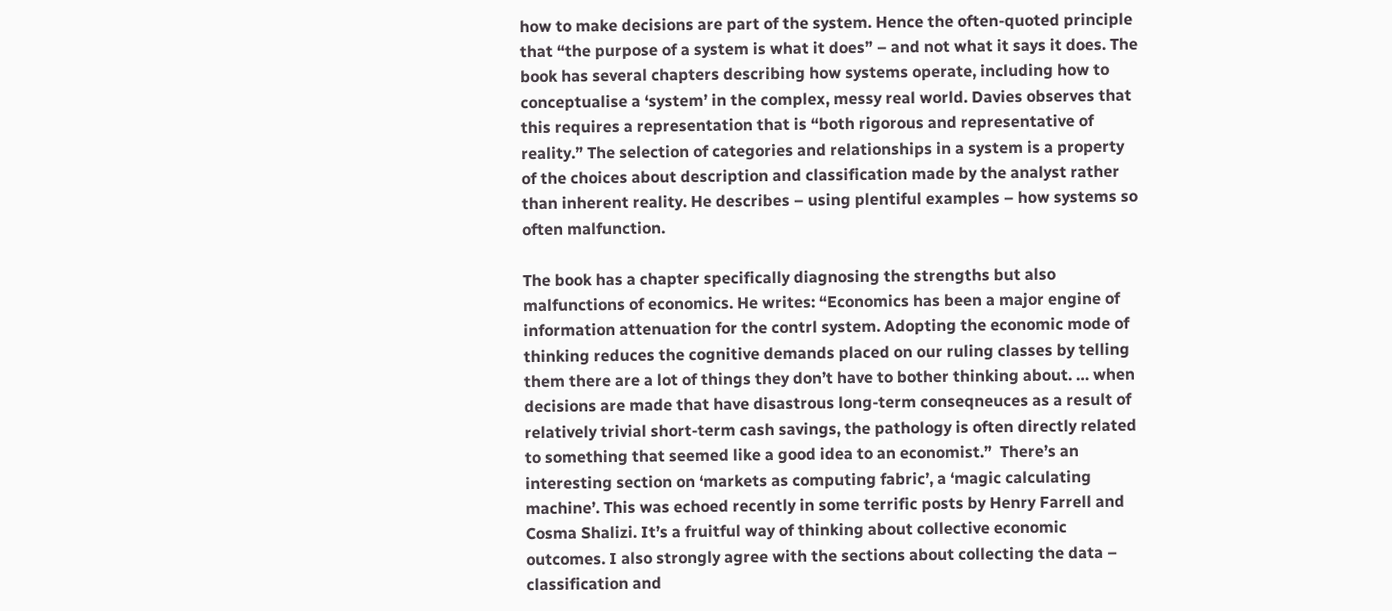how to make decisions are part of the system. Hence the often-quoted principle that “the purpose of a system is what it does” – and not what it says it does. The book has several chapters describing how systems operate, including how to conceptualise a ‘system’ in the complex, messy real world. Davies observes that this requires a representation that is “both rigorous and representative of reality.” The selection of categories and relationships in a system is a property of the choices about description and classification made by the analyst rather than inherent reality. He describes – using plentiful examples – how systems so often malfunction.

The book has a chapter specifically diagnosing the strengths but also malfunctions of economics. He writes: “Economics has been a major engine of information attenuation for the contrl system. Adopting the economic mode of thinking reduces the cognitive demands placed on our ruling classes by telling them there are a lot of things they don’t have to bother thinking about. … when decisions are made that have disastrous long-term conseqneuces as a result of relatively trivial short-term cash savings, the pathology is often directly related to something that seemed like a good idea to an economist.”  There’s an interesting section on ‘markets as computing fabric’, a ‘magic calculating machine’. This was echoed recently in some terrific posts by Henry Farrell and Cosma Shalizi. It’s a fruitful way of thinking about collective economic outcomes. I also strongly agree with the sections about collecting the data – classification and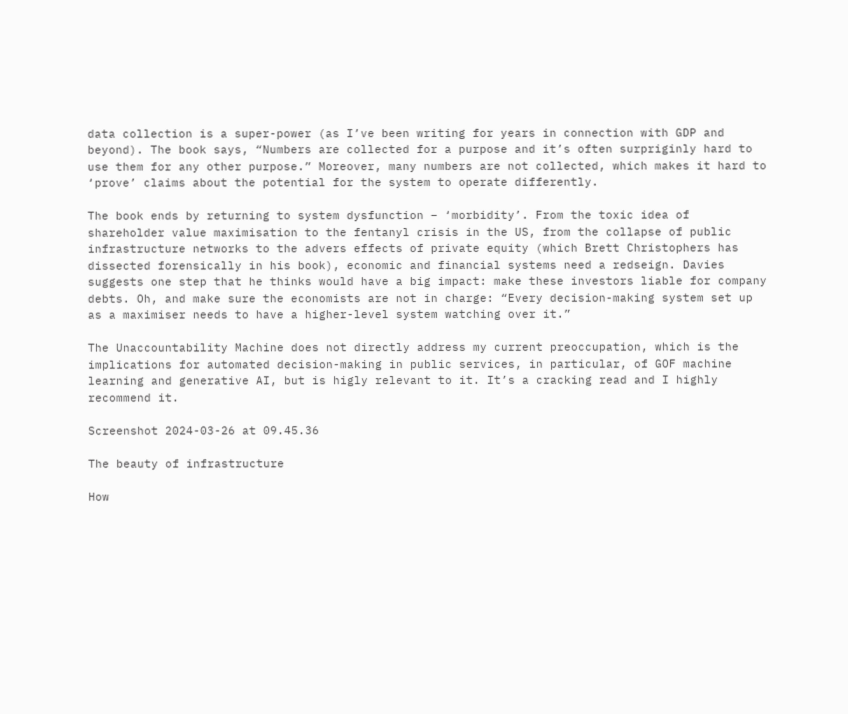data collection is a super-power (as I’ve been writing for years in connection with GDP and beyond). The book says, “Numbers are collected for a purpose and it’s often surpriginly hard to use them for any other purpose.” Moreover, many numbers are not collected, which makes it hard to ‘prove’ claims about the potential for the system to operate differently.

The book ends by returning to system dysfunction – ‘morbidity’. From the toxic idea of shareholder value maximisation to the fentanyl crisis in the US, from the collapse of public infrastructure networks to the advers effects of private equity (which Brett Christophers has dissected forensically in his book), economic and financial systems need a redseign. Davies suggests one step that he thinks would have a big impact: make these investors liable for company debts. Oh, and make sure the economists are not in charge: “Every decision-making system set up as a maximiser needs to have a higher-level system watching over it.”

The Unaccountability Machine does not directly address my current preoccupation, which is the implications for automated decision-making in public services, in particular, of GOF machine learning and generative AI, but is higly relevant to it. It’s a cracking read and I highly recommend it.

Screenshot 2024-03-26 at 09.45.36

The beauty of infrastructure

How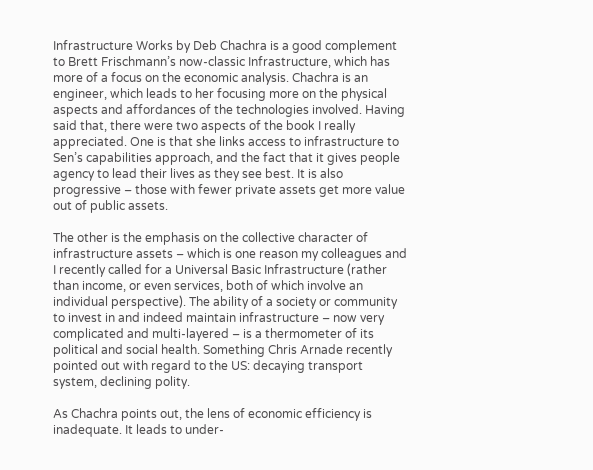Infrastructure Works by Deb Chachra is a good complement to Brett Frischmann’s now-classic Infrastructure, which has more of a focus on the economic analysis. Chachra is an engineer, which leads to her focusing more on the physical aspects and affordances of the technologies involved. Having said that, there were two aspects of the book I really appreciated. One is that she links access to infrastructure to Sen’s capabilities approach, and the fact that it gives people agency to lead their lives as they see best. It is also progressive – those with fewer private assets get more value out of public assets.

The other is the emphasis on the collective character of infrastructure assets – which is one reason my colleagues and I recently called for a Universal Basic Infrastructure (rather than income, or even services, both of which involve an individual perspective). The ability of a society or community to invest in and indeed maintain infrastructure – now very complicated and multi-layered – is a thermometer of its political and social health. Something Chris Arnade recently pointed out with regard to the US: decaying transport system, declining polity.

As Chachra points out, the lens of economic efficiency is inadequate. It leads to under-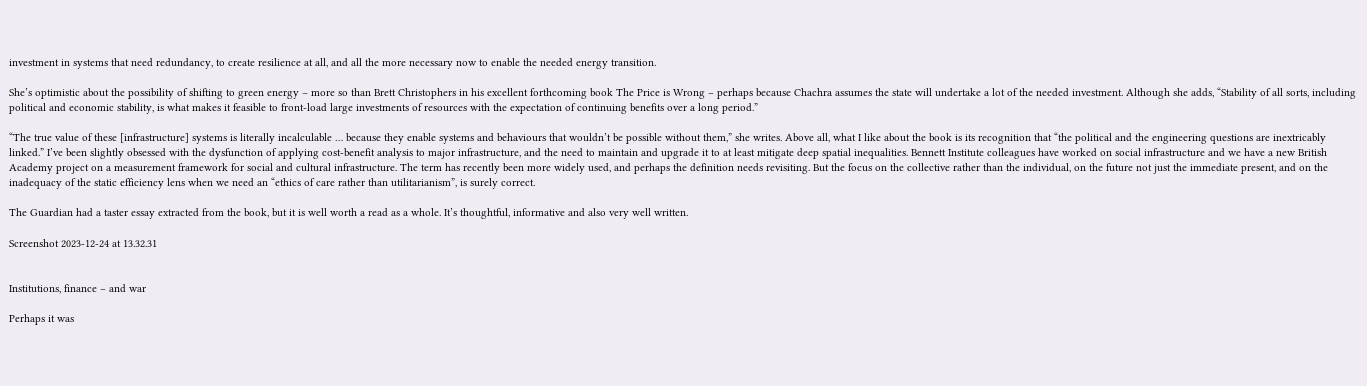investment in systems that need redundancy, to create resilience at all, and all the more necessary now to enable the needed energy transition.

She’s optimistic about the possibility of shifting to green energy – more so than Brett Christophers in his excellent forthcoming book The Price is Wrong – perhaps because Chachra assumes the state will undertake a lot of the needed investment. Although she adds, “Stability of all sorts, including political and economic stability, is what makes it feasible to front-load large investments of resources with the expectation of continuing benefits over a long period.”

“The true value of these [infrastructure] systems is literally incalculable … because they enable systems and behaviours that wouldn’t be possible without them,” she writes. Above all, what I like about the book is its recognition that “the political and the engineering questions are inextricably linked.” I’ve been slightly obsessed with the dysfunction of applying cost-benefit analysis to major infrastructure, and the need to maintain and upgrade it to at least mitigate deep spatial inequalities. Bennett Institute colleagues have worked on social infrastructure and we have a new British Academy project on a measurement framework for social and cultural infrastructure. The term has recently been more widely used, and perhaps the definition needs revisiting. But the focus on the collective rather than the individual, on the future not just the immediate present, and on the inadequacy of the static efficiency lens when we need an “ethics of care rather than utilitarianism”, is surely correct.

The Guardian had a taster essay extracted from the book, but it is well worth a read as a whole. It’s thoughtful, informative and also very well written.

Screenshot 2023-12-24 at 13.32.31


Institutions, finance – and war

Perhaps it was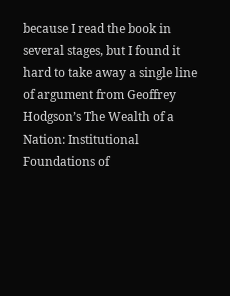because I read the book in several stages, but I found it hard to take away a single line of argument from Geoffrey Hodgson’s The Wealth of a Nation: Institutional Foundations of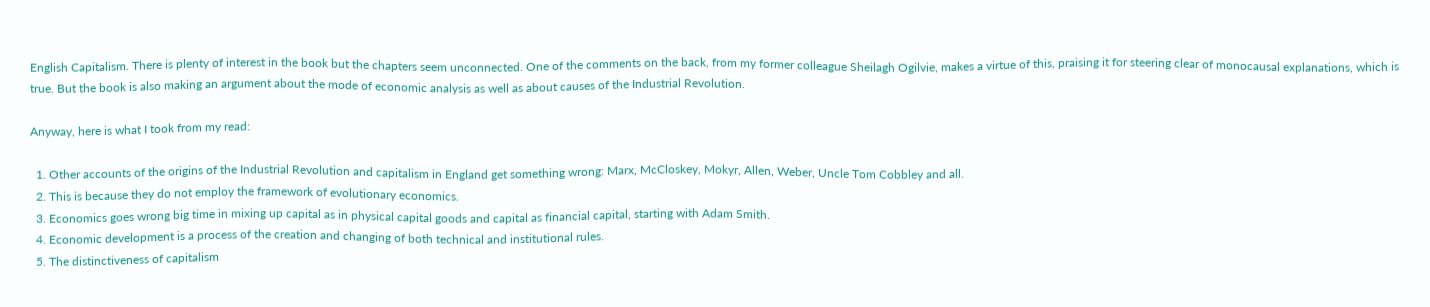English Capitalism. There is plenty of interest in the book but the chapters seem unconnected. One of the comments on the back, from my former colleague Sheilagh Ogilvie, makes a virtue of this, praising it for steering clear of monocausal explanations, which is true. But the book is also making an argument about the mode of economic analysis as well as about causes of the Industrial Revolution.

Anyway, here is what I took from my read:

  1. Other accounts of the origins of the Industrial Revolution and capitalism in England get something wrong: Marx, McCloskey, Mokyr, Allen, Weber, Uncle Tom Cobbley and all.
  2. This is because they do not employ the framework of evolutionary economics.
  3. Economics goes wrong big time in mixing up capital as in physical capital goods and capital as financial capital, starting with Adam Smith.
  4. Economic development is a process of the creation and changing of both technical and institutional rules.
  5. The distinctiveness of capitalism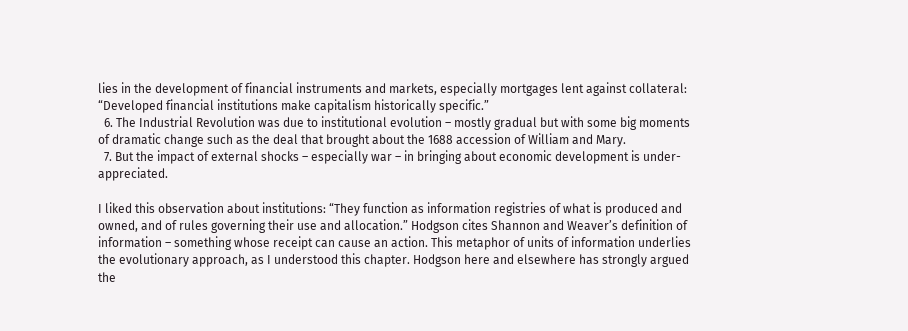lies in the development of financial instruments and markets, especially mortgages lent against collateral: “Developed financial institutions make capitalism historically specific.”
  6. The Industrial Revolution was due to institutional evolution – mostly gradual but with some big moments of dramatic change such as the deal that brought about the 1688 accession of William and Mary.
  7. But the impact of external shocks – especially war – in bringing about economic development is under-appreciated.

I liked this observation about institutions: “They function as information registries of what is produced and owned, and of rules governing their use and allocation.” Hodgson cites Shannon and Weaver’s definition of information – something whose receipt can cause an action. This metaphor of units of information underlies the evolutionary approach, as I understood this chapter. Hodgson here and elsewhere has strongly argued the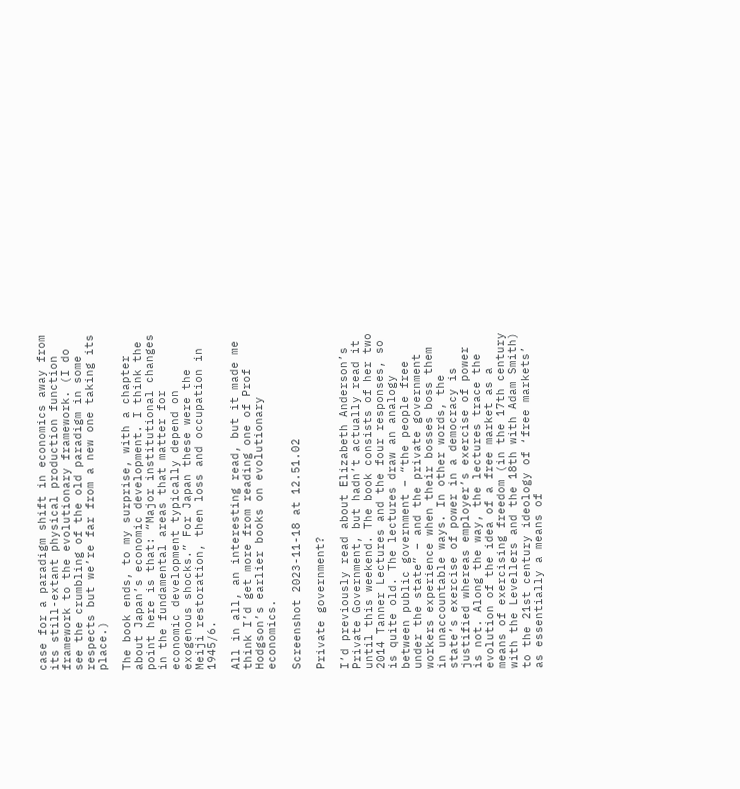case for a paradigm shift in economics away from its still-extant physical production function framework to the evolutionary framework. (I do see the crumbling of the old paradigm in some respects but we’re far from a new one taking its place.)

The book ends, to my surprise, with a chapter about Japan’s economic development. I think the point here is that: “Major institutional changes in the fundamental areas that matter for economic development typically depend on exogenous shocks.” For Japan these were the Meiji restoration, then loss and occupation in 1945/6.

All in all, an interesting read, but it made me think I’d get more from reading one of Prof Hodgson’s earlier books on evolutionary economics.

Screenshot 2023-11-18 at 12.51.02

Private government?

I’d previously read about Elizabeth Anderson’s Private Government, but hadn’t actually read it until this weekend. The book consists of her two 2014 Tanner Lectures and the four responses, so is quite old. The lectures draw an analogy between public government – “the people free under the state” – and the private government workers experience when their bosses boss them in unaccountable ways. In other words, the state’s exercise of power in a democracy is justified whereas employer’s exercise of power is not. Along the way, the lectures trace the evolution of the idea of a free market as a means of exercising freedom (in the 17th century with the Levellers and the 18th with Adam Smith) to the 21st century ideology of ‘free markets’ as essentially a means of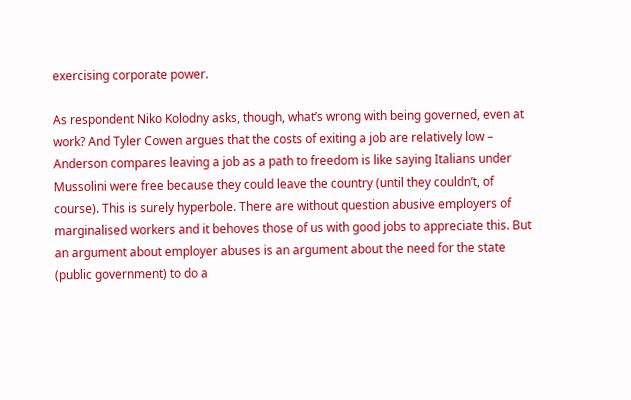exercising corporate power.

As respondent Niko Kolodny asks, though, what’s wrong with being governed, even at work? And Tyler Cowen argues that the costs of exiting a job are relatively low – Anderson compares leaving a job as a path to freedom is like saying Italians under Mussolini were free because they could leave the country (until they couldn’t, of course). This is surely hyperbole. There are without question abusive employers of marginalised workers and it behoves those of us with good jobs to appreciate this. But an argument about employer abuses is an argument about the need for the state (public government) to do a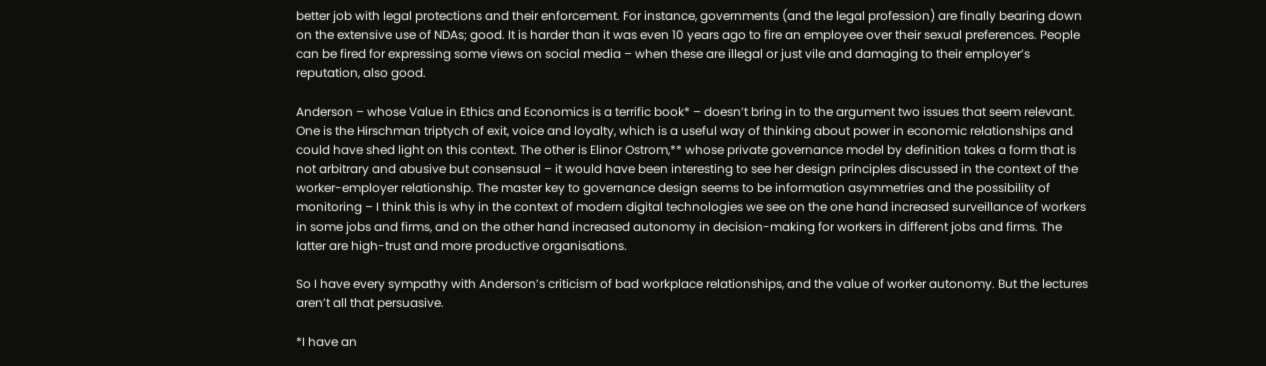better job with legal protections and their enforcement. For instance, governments (and the legal profession) are finally bearing down on the extensive use of NDAs; good. It is harder than it was even 10 years ago to fire an employee over their sexual preferences. People can be fired for expressing some views on social media – when these are illegal or just vile and damaging to their employer’s reputation, also good.

Anderson – whose Value in Ethics and Economics is a terrific book* – doesn’t bring in to the argument two issues that seem relevant. One is the Hirschman triptych of exit, voice and loyalty, which is a useful way of thinking about power in economic relationships and could have shed light on this context. The other is Elinor Ostrom,** whose private governance model by definition takes a form that is not arbitrary and abusive but consensual – it would have been interesting to see her design principles discussed in the context of the worker-employer relationship. The master key to governance design seems to be information asymmetries and the possibility of monitoring – I think this is why in the context of modern digital technologies we see on the one hand increased surveillance of workers in some jobs and firms, and on the other hand increased autonomy in decision-making for workers in different jobs and firms. The latter are high-trust and more productive organisations.

So I have every sympathy with Anderson’s criticism of bad workplace relationships, and the value of worker autonomy. But the lectures aren’t all that persuasive.

*I have an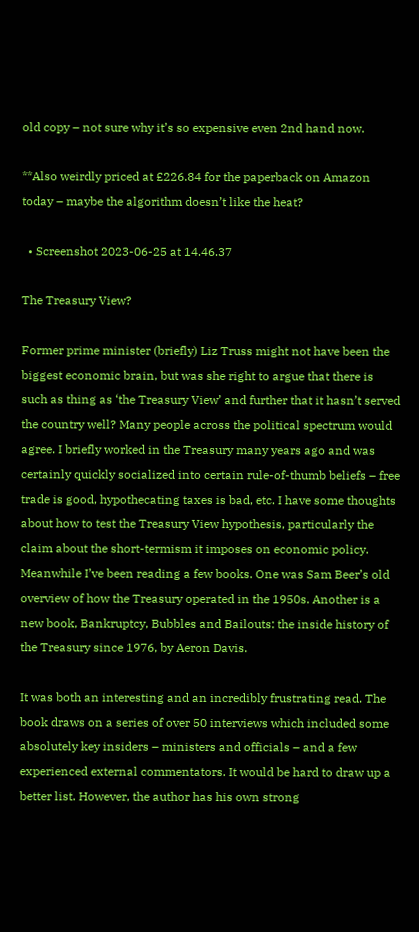old copy – not sure why it’s so expensive even 2nd hand now.

**Also weirdly priced at £226.84 for the paperback on Amazon today – maybe the algorithm doesn’t like the heat?

  • Screenshot 2023-06-25 at 14.46.37

The Treasury View?

Former prime minister (briefly) Liz Truss might not have been the biggest economic brain, but was she right to argue that there is such as thing as ‘the Treasury View’ and further that it hasn’t served the country well? Many people across the political spectrum would agree. I briefly worked in the Treasury many years ago and was certainly quickly socialized into certain rule-of-thumb beliefs – free trade is good, hypothecating taxes is bad, etc. I have some thoughts about how to test the Treasury View hypothesis, particularly the claim about the short-termism it imposes on economic policy. Meanwhile I’ve been reading a few books. One was Sam Beer’s old overview of how the Treasury operated in the 1950s. Another is a new book, Bankruptcy, Bubbles and Bailouts: the inside history of the Treasury since 1976, by Aeron Davis.

It was both an interesting and an incredibly frustrating read. The book draws on a series of over 50 interviews which included some absolutely key insiders – ministers and officials – and a few experienced external commentators. It would be hard to draw up a better list. However, the author has his own strong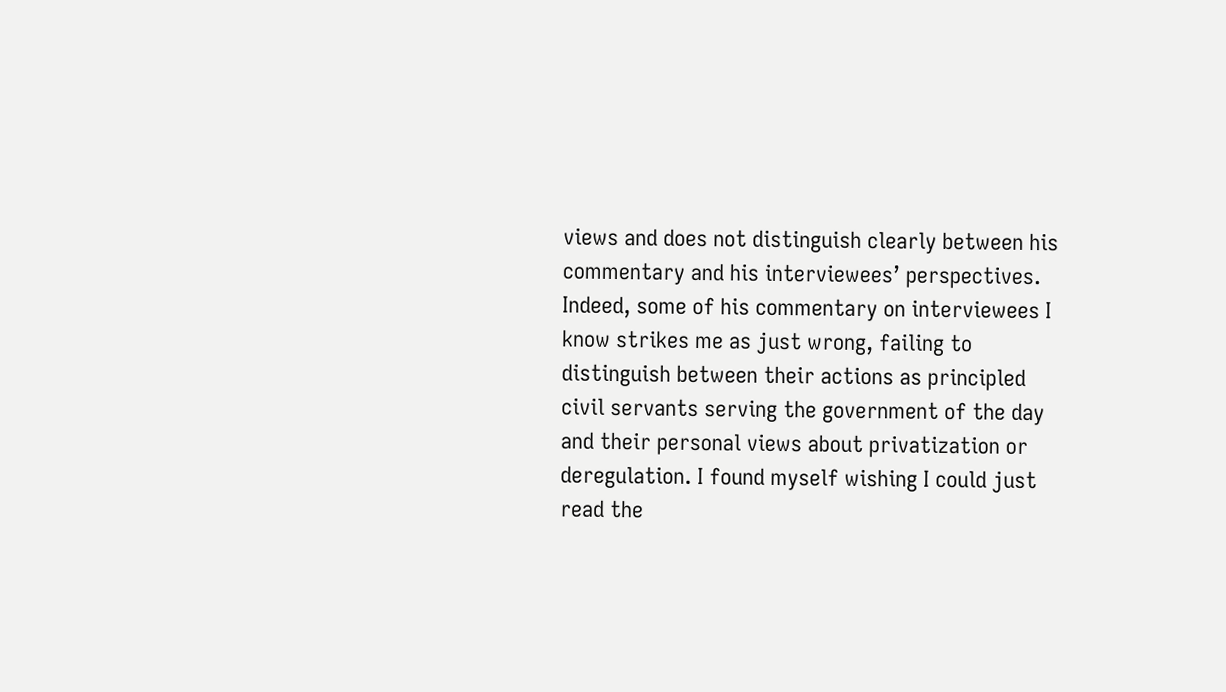views and does not distinguish clearly between his commentary and his interviewees’ perspectives. Indeed, some of his commentary on interviewees I know strikes me as just wrong, failing to distinguish between their actions as principled civil servants serving the government of the day and their personal views about privatization or deregulation. I found myself wishing I could just read the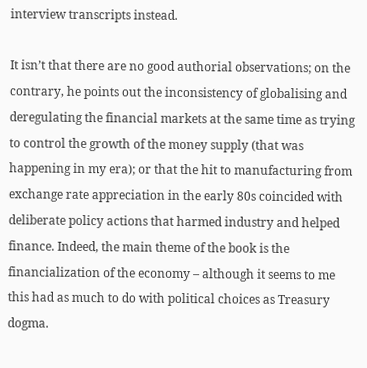interview transcripts instead.

It isn’t that there are no good authorial observations; on the contrary, he points out the inconsistency of globalising and deregulating the financial markets at the same time as trying to control the growth of the money supply (that was happening in my era); or that the hit to manufacturing from exchange rate appreciation in the early 80s coincided with deliberate policy actions that harmed industry and helped finance. Indeed, the main theme of the book is the financialization of the economy – although it seems to me this had as much to do with political choices as Treasury dogma.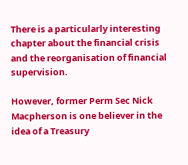There is a particularly interesting chapter about the financial crisis and the reorganisation of financial supervision.

However, former Perm Sec Nick Macpherson is one believer in the idea of a Treasury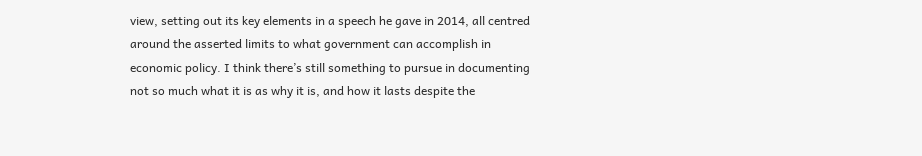view, setting out its key elements in a speech he gave in 2014, all centred around the asserted limits to what government can accomplish in economic policy. I think there’s still something to pursue in documenting not so much what it is as why it is, and how it lasts despite the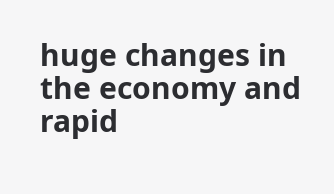huge changes in the economy and rapid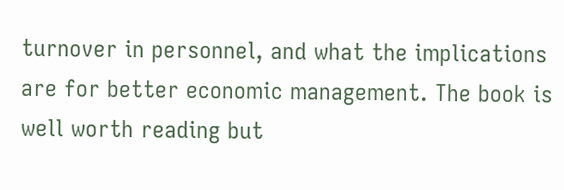turnover in personnel, and what the implications are for better economic management. The book is well worth reading but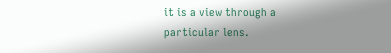it is a view through a particular lens.